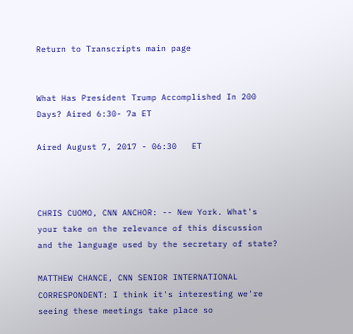Return to Transcripts main page


What Has President Trump Accomplished In 200 Days? Aired 6:30- 7a ET

Aired August 7, 2017 - 06:30   ET



CHRIS CUOMO, CNN ANCHOR: -- New York. What's your take on the relevance of this discussion and the language used by the secretary of state?

MATTHEW CHANCE, CNN SENIOR INTERNATIONAL CORRESPONDENT: I think it's interesting we're seeing these meetings take place so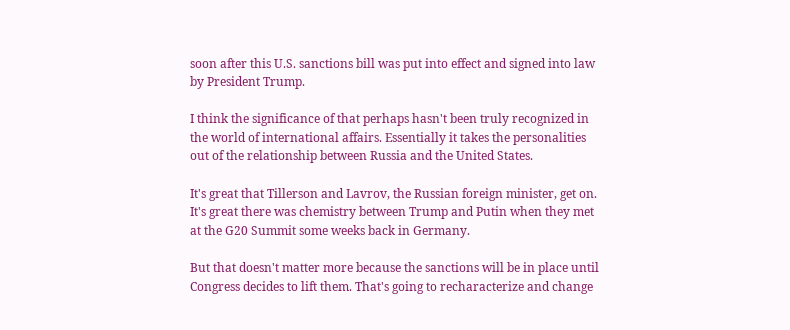soon after this U.S. sanctions bill was put into effect and signed into law by President Trump.

I think the significance of that perhaps hasn't been truly recognized in the world of international affairs. Essentially it takes the personalities out of the relationship between Russia and the United States.

It's great that Tillerson and Lavrov, the Russian foreign minister, get on. It's great there was chemistry between Trump and Putin when they met at the G20 Summit some weeks back in Germany.

But that doesn't matter more because the sanctions will be in place until Congress decides to lift them. That's going to recharacterize and change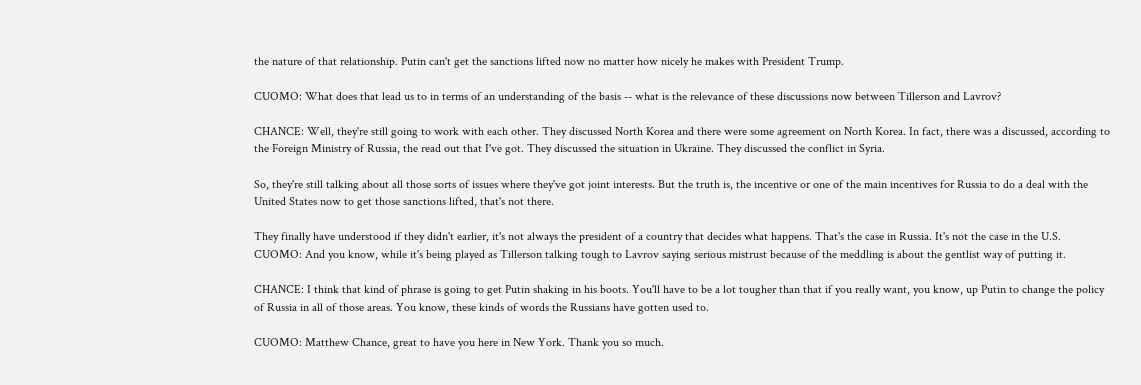the nature of that relationship. Putin can't get the sanctions lifted now no matter how nicely he makes with President Trump.

CUOMO: What does that lead us to in terms of an understanding of the basis -- what is the relevance of these discussions now between Tillerson and Lavrov?

CHANCE: Well, they're still going to work with each other. They discussed North Korea and there were some agreement on North Korea. In fact, there was a discussed, according to the Foreign Ministry of Russia, the read out that I've got. They discussed the situation in Ukraine. They discussed the conflict in Syria.

So, they're still talking about all those sorts of issues where they've got joint interests. But the truth is, the incentive or one of the main incentives for Russia to do a deal with the United States now to get those sanctions lifted, that's not there.

They finally have understood if they didn't earlier, it's not always the president of a country that decides what happens. That's the case in Russia. It's not the case in the U.S. CUOMO: And you know, while it's being played as Tillerson talking tough to Lavrov saying serious mistrust because of the meddling is about the gentlist way of putting it.

CHANCE: I think that kind of phrase is going to get Putin shaking in his boots. You'll have to be a lot tougher than that if you really want, you know, up Putin to change the policy of Russia in all of those areas. You know, these kinds of words the Russians have gotten used to.

CUOMO: Matthew Chance, great to have you here in New York. Thank you so much.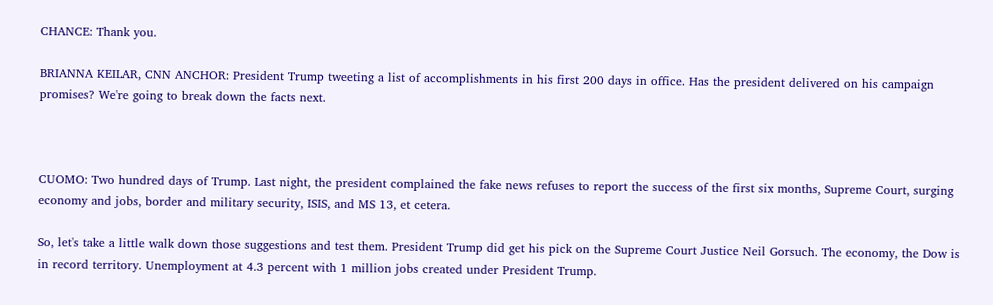CHANCE: Thank you.

BRIANNA KEILAR, CNN ANCHOR: President Trump tweeting a list of accomplishments in his first 200 days in office. Has the president delivered on his campaign promises? We're going to break down the facts next.



CUOMO: Two hundred days of Trump. Last night, the president complained the fake news refuses to report the success of the first six months, Supreme Court, surging economy and jobs, border and military security, ISIS, and MS 13, et cetera.

So, let's take a little walk down those suggestions and test them. President Trump did get his pick on the Supreme Court Justice Neil Gorsuch. The economy, the Dow is in record territory. Unemployment at 4.3 percent with 1 million jobs created under President Trump.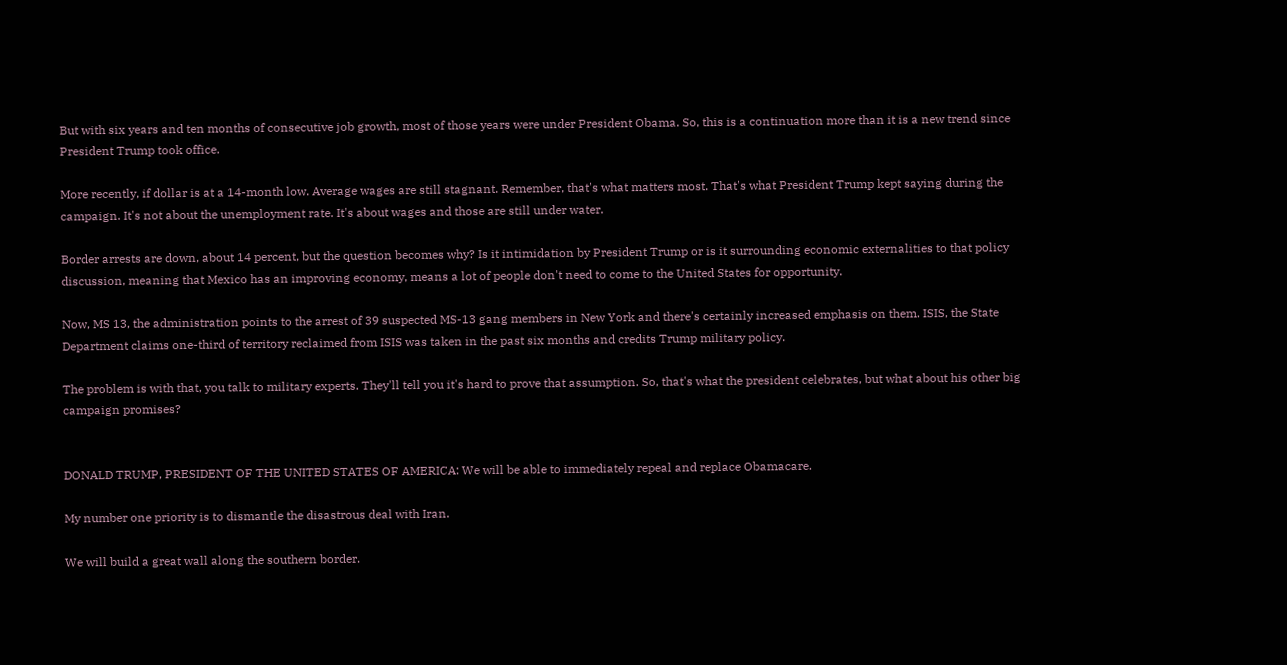But with six years and ten months of consecutive job growth, most of those years were under President Obama. So, this is a continuation more than it is a new trend since President Trump took office.

More recently, if dollar is at a 14-month low. Average wages are still stagnant. Remember, that's what matters most. That's what President Trump kept saying during the campaign. It's not about the unemployment rate. It's about wages and those are still under water.

Border arrests are down, about 14 percent, but the question becomes why? Is it intimidation by President Trump or is it surrounding economic externalities to that policy discussion, meaning that Mexico has an improving economy, means a lot of people don't need to come to the United States for opportunity.

Now, MS 13, the administration points to the arrest of 39 suspected MS-13 gang members in New York and there's certainly increased emphasis on them. ISIS, the State Department claims one-third of territory reclaimed from ISIS was taken in the past six months and credits Trump military policy.

The problem is with that, you talk to military experts. They'll tell you it's hard to prove that assumption. So, that's what the president celebrates, but what about his other big campaign promises?


DONALD TRUMP, PRESIDENT OF THE UNITED STATES OF AMERICA: We will be able to immediately repeal and replace Obamacare.

My number one priority is to dismantle the disastrous deal with Iran.

We will build a great wall along the southern border.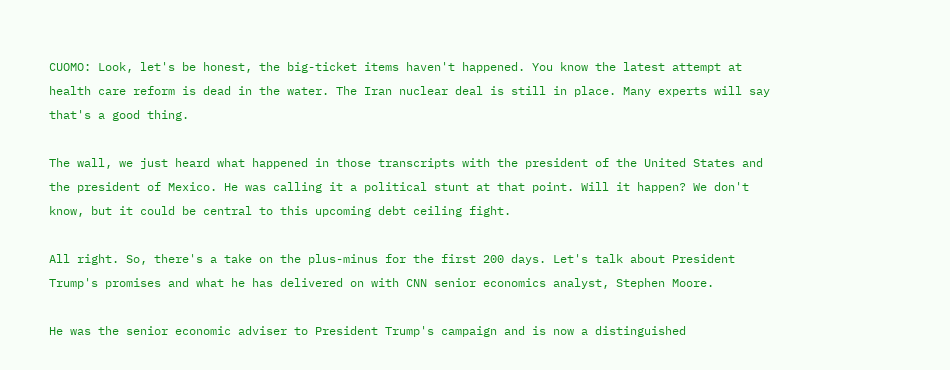CUOMO: Look, let's be honest, the big-ticket items haven't happened. You know the latest attempt at health care reform is dead in the water. The Iran nuclear deal is still in place. Many experts will say that's a good thing.

The wall, we just heard what happened in those transcripts with the president of the United States and the president of Mexico. He was calling it a political stunt at that point. Will it happen? We don't know, but it could be central to this upcoming debt ceiling fight.

All right. So, there's a take on the plus-minus for the first 200 days. Let's talk about President Trump's promises and what he has delivered on with CNN senior economics analyst, Stephen Moore.

He was the senior economic adviser to President Trump's campaign and is now a distinguished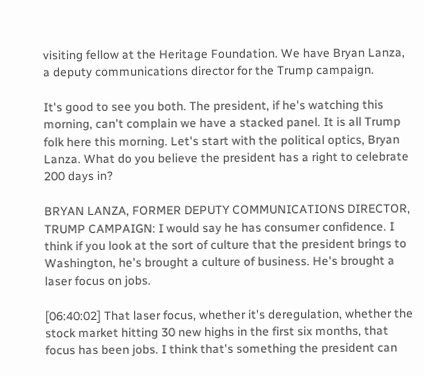visiting fellow at the Heritage Foundation. We have Bryan Lanza, a deputy communications director for the Trump campaign.

It's good to see you both. The president, if he's watching this morning, can't complain we have a stacked panel. It is all Trump folk here this morning. Let's start with the political optics, Bryan Lanza. What do you believe the president has a right to celebrate 200 days in?

BRYAN LANZA, FORMER DEPUTY COMMUNICATIONS DIRECTOR, TRUMP CAMPAIGN: I would say he has consumer confidence. I think if you look at the sort of culture that the president brings to Washington, he's brought a culture of business. He's brought a laser focus on jobs.

[06:40:02] That laser focus, whether it's deregulation, whether the stock market hitting 30 new highs in the first six months, that focus has been jobs. I think that's something the president can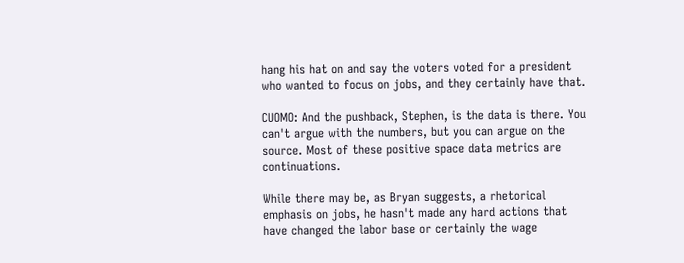hang his hat on and say the voters voted for a president who wanted to focus on jobs, and they certainly have that.

CUOMO: And the pushback, Stephen, is the data is there. You can't argue with the numbers, but you can argue on the source. Most of these positive space data metrics are continuations.

While there may be, as Bryan suggests, a rhetorical emphasis on jobs, he hasn't made any hard actions that have changed the labor base or certainly the wage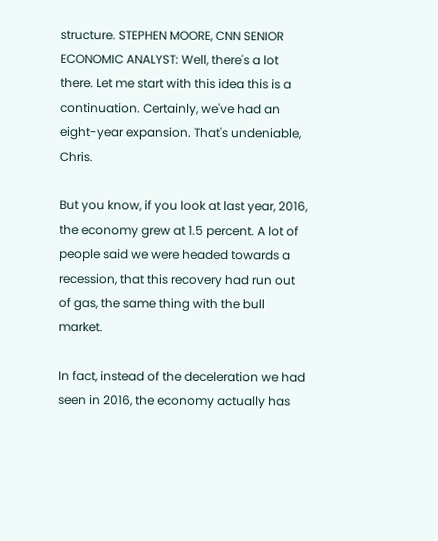structure. STEPHEN MOORE, CNN SENIOR ECONOMIC ANALYST: Well, there's a lot there. Let me start with this idea this is a continuation. Certainly, we've had an eight-year expansion. That's undeniable, Chris.

But you know, if you look at last year, 2016, the economy grew at 1.5 percent. A lot of people said we were headed towards a recession, that this recovery had run out of gas, the same thing with the bull market.

In fact, instead of the deceleration we had seen in 2016, the economy actually has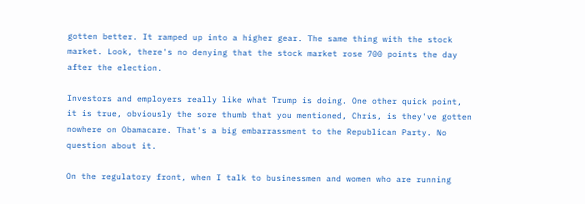gotten better. It ramped up into a higher gear. The same thing with the stock market. Look, there's no denying that the stock market rose 700 points the day after the election.

Investors and employers really like what Trump is doing. One other quick point, it is true, obviously the sore thumb that you mentioned, Chris, is they've gotten nowhere on Obamacare. That's a big embarrassment to the Republican Party. No question about it.

On the regulatory front, when I talk to businessmen and women who are running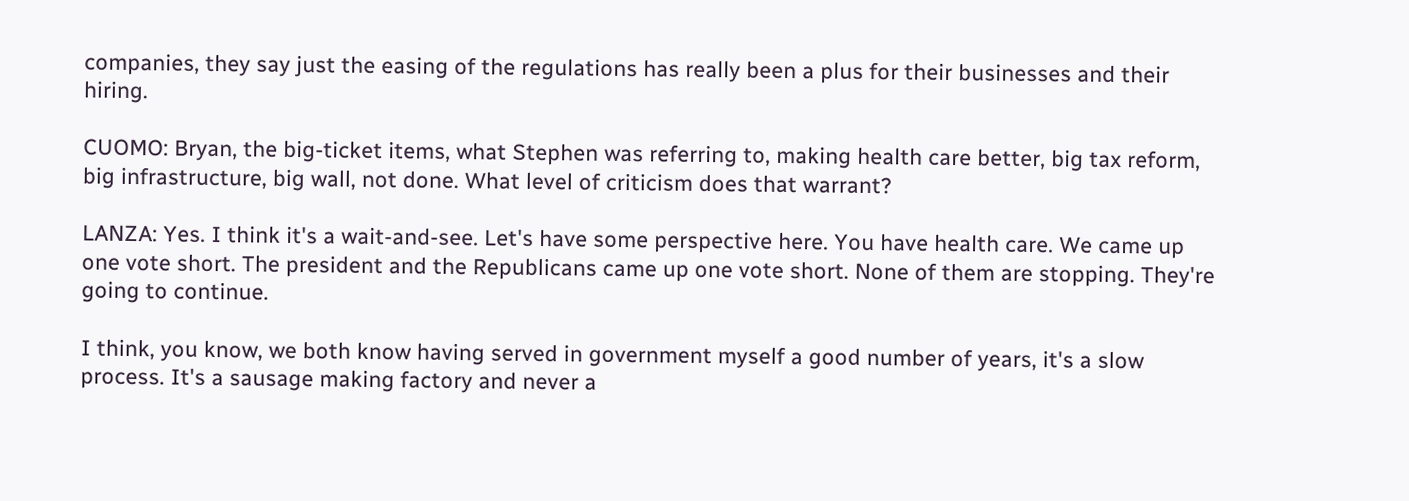companies, they say just the easing of the regulations has really been a plus for their businesses and their hiring.

CUOMO: Bryan, the big-ticket items, what Stephen was referring to, making health care better, big tax reform, big infrastructure, big wall, not done. What level of criticism does that warrant?

LANZA: Yes. I think it's a wait-and-see. Let's have some perspective here. You have health care. We came up one vote short. The president and the Republicans came up one vote short. None of them are stopping. They're going to continue.

I think, you know, we both know having served in government myself a good number of years, it's a slow process. It's a sausage making factory and never a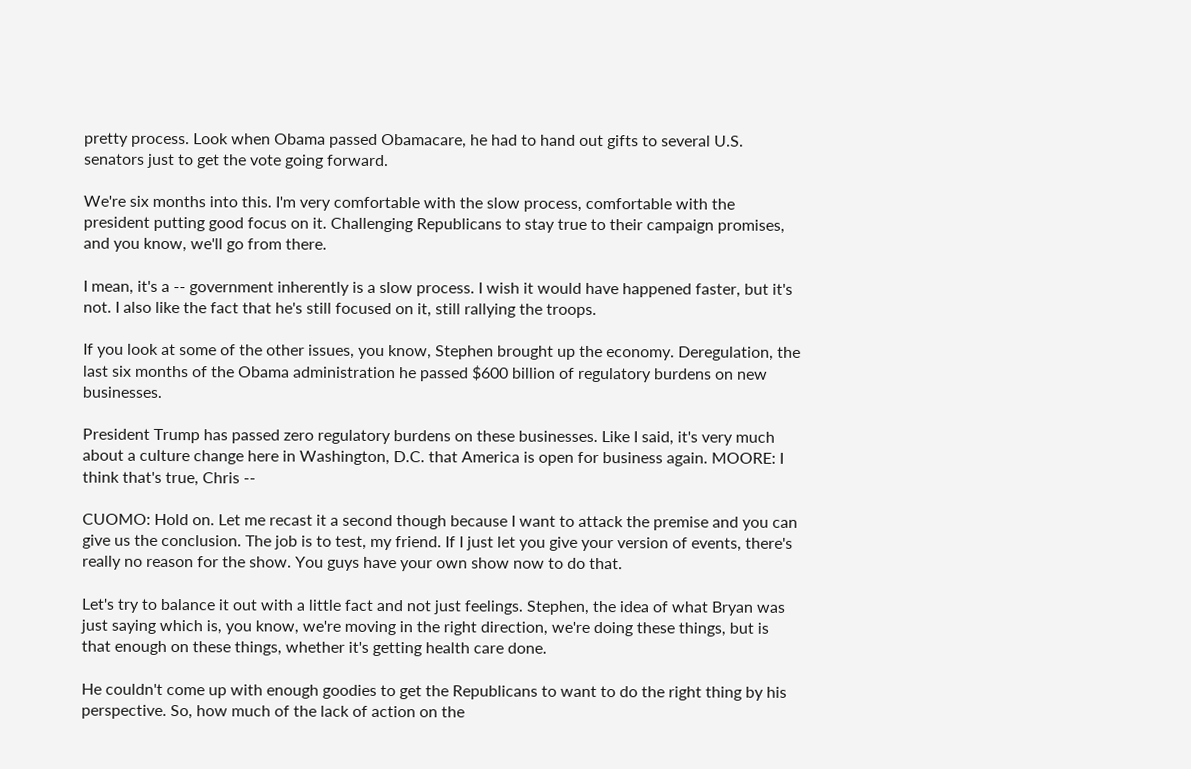pretty process. Look when Obama passed Obamacare, he had to hand out gifts to several U.S. senators just to get the vote going forward.

We're six months into this. I'm very comfortable with the slow process, comfortable with the president putting good focus on it. Challenging Republicans to stay true to their campaign promises, and you know, we'll go from there.

I mean, it's a -- government inherently is a slow process. I wish it would have happened faster, but it's not. I also like the fact that he's still focused on it, still rallying the troops.

If you look at some of the other issues, you know, Stephen brought up the economy. Deregulation, the last six months of the Obama administration he passed $600 billion of regulatory burdens on new businesses.

President Trump has passed zero regulatory burdens on these businesses. Like I said, it's very much about a culture change here in Washington, D.C. that America is open for business again. MOORE: I think that's true, Chris --

CUOMO: Hold on. Let me recast it a second though because I want to attack the premise and you can give us the conclusion. The job is to test, my friend. If I just let you give your version of events, there's really no reason for the show. You guys have your own show now to do that.

Let's try to balance it out with a little fact and not just feelings. Stephen, the idea of what Bryan was just saying which is, you know, we're moving in the right direction, we're doing these things, but is that enough on these things, whether it's getting health care done.

He couldn't come up with enough goodies to get the Republicans to want to do the right thing by his perspective. So, how much of the lack of action on the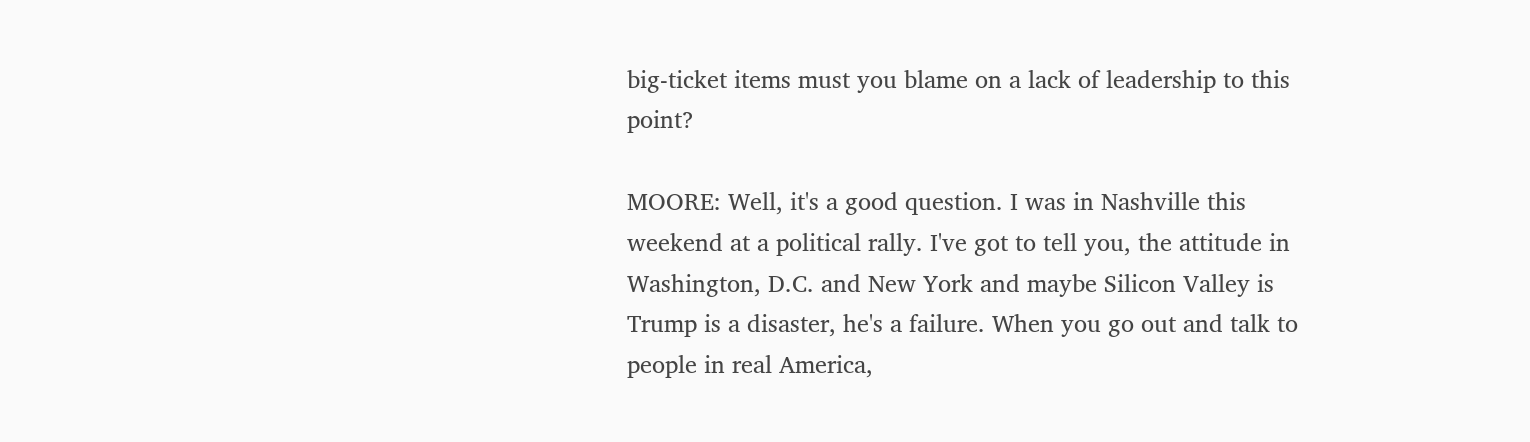big-ticket items must you blame on a lack of leadership to this point?

MOORE: Well, it's a good question. I was in Nashville this weekend at a political rally. I've got to tell you, the attitude in Washington, D.C. and New York and maybe Silicon Valley is Trump is a disaster, he's a failure. When you go out and talk to people in real America,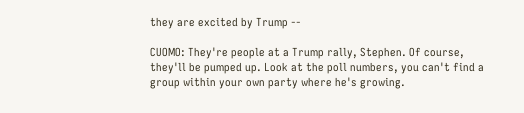they are excited by Trump --

CUOMO: They're people at a Trump rally, Stephen. Of course, they'll be pumped up. Look at the poll numbers, you can't find a group within your own party where he's growing.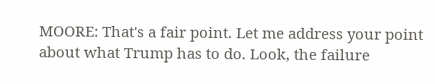MOORE: That's a fair point. Let me address your point about what Trump has to do. Look, the failure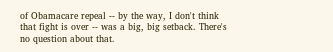of Obamacare repeal -- by the way, I don't think that fight is over -- was a big, big setback. There's no question about that.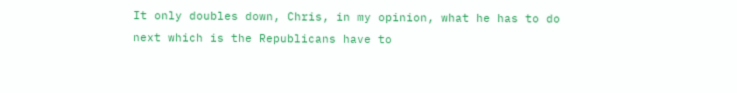It only doubles down, Chris, in my opinion, what he has to do next which is the Republicans have to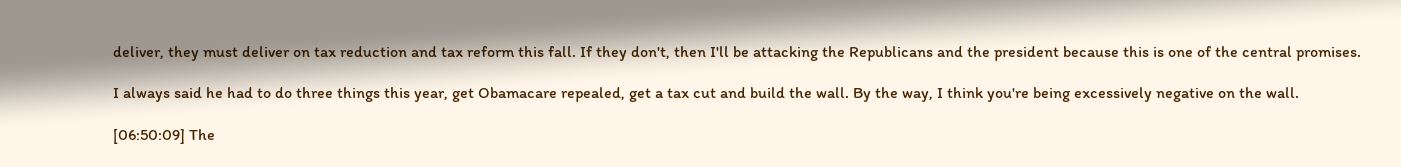deliver, they must deliver on tax reduction and tax reform this fall. If they don't, then I'll be attacking the Republicans and the president because this is one of the central promises.

I always said he had to do three things this year, get Obamacare repealed, get a tax cut and build the wall. By the way, I think you're being excessively negative on the wall.

[06:50:09] The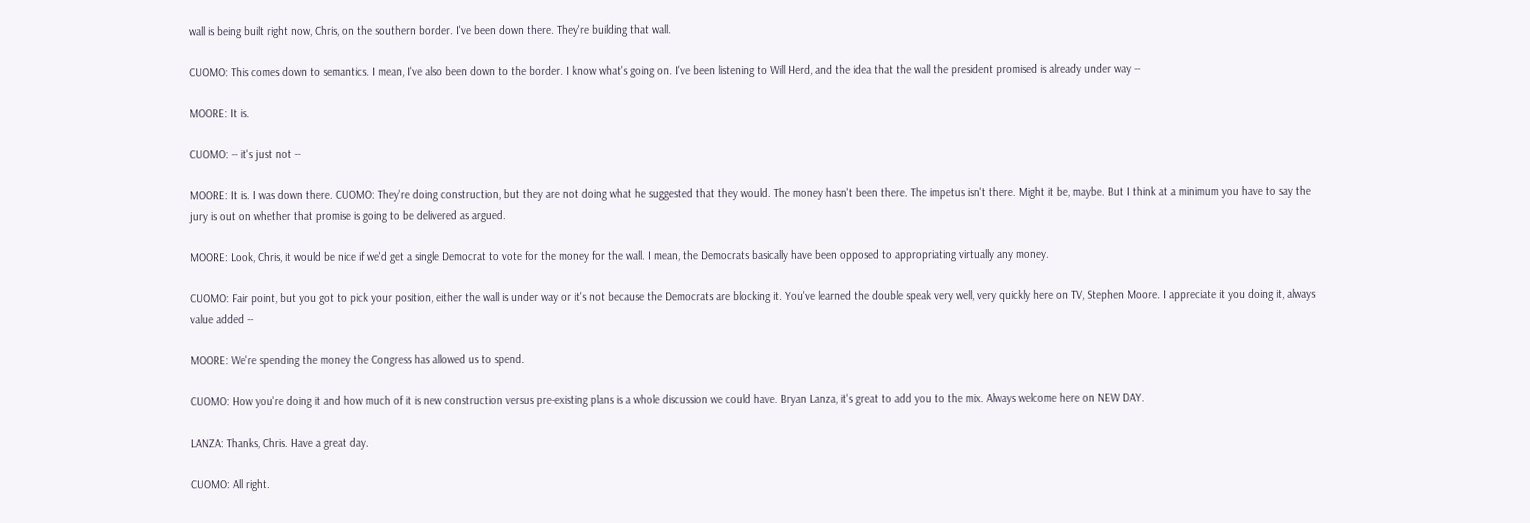wall is being built right now, Chris, on the southern border. I've been down there. They're building that wall.

CUOMO: This comes down to semantics. I mean, I've also been down to the border. I know what's going on. I've been listening to Will Herd, and the idea that the wall the president promised is already under way --

MOORE: It is.

CUOMO: -- it's just not --

MOORE: It is. I was down there. CUOMO: They're doing construction, but they are not doing what he suggested that they would. The money hasn't been there. The impetus isn't there. Might it be, maybe. But I think at a minimum you have to say the jury is out on whether that promise is going to be delivered as argued.

MOORE: Look, Chris, it would be nice if we'd get a single Democrat to vote for the money for the wall. I mean, the Democrats basically have been opposed to appropriating virtually any money.

CUOMO: Fair point, but you got to pick your position, either the wall is under way or it's not because the Democrats are blocking it. You've learned the double speak very well, very quickly here on TV, Stephen Moore. I appreciate it you doing it, always value added --

MOORE: We're spending the money the Congress has allowed us to spend.

CUOMO: How you're doing it and how much of it is new construction versus pre-existing plans is a whole discussion we could have. Bryan Lanza, it's great to add you to the mix. Always welcome here on NEW DAY.

LANZA: Thanks, Chris. Have a great day.

CUOMO: All right.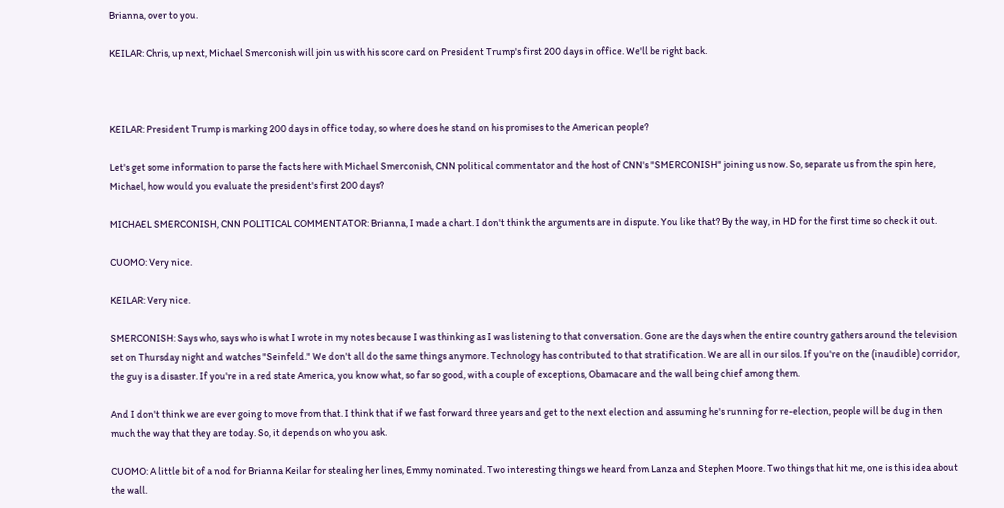Brianna, over to you.

KEILAR: Chris, up next, Michael Smerconish will join us with his score card on President Trump's first 200 days in office. We'll be right back.



KEILAR: President Trump is marking 200 days in office today, so where does he stand on his promises to the American people?

Let's get some information to parse the facts here with Michael Smerconish, CNN political commentator and the host of CNN's "SMERCONISH" joining us now. So, separate us from the spin here, Michael, how would you evaluate the president's first 200 days?

MICHAEL SMERCONISH, CNN POLITICAL COMMENTATOR: Brianna, I made a chart. I don't think the arguments are in dispute. You like that? By the way, in HD for the first time so check it out.

CUOMO: Very nice.

KEILAR: Very nice.

SMERCONISH: Says who, says who is what I wrote in my notes because I was thinking as I was listening to that conversation. Gone are the days when the entire country gathers around the television set on Thursday night and watches "Seinfeld." We don't all do the same things anymore. Technology has contributed to that stratification. We are all in our silos. If you're on the (inaudible) corridor, the guy is a disaster. If you're in a red state America, you know what, so far so good, with a couple of exceptions, Obamacare and the wall being chief among them.

And I don't think we are ever going to move from that. I think that if we fast forward three years and get to the next election and assuming he's running for re-election, people will be dug in then much the way that they are today. So, it depends on who you ask.

CUOMO: A little bit of a nod for Brianna Keilar for stealing her lines, Emmy nominated. Two interesting things we heard from Lanza and Stephen Moore. Two things that hit me, one is this idea about the wall.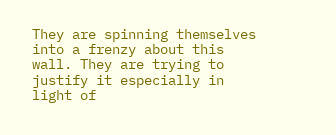They are spinning themselves into a frenzy about this wall. They are trying to justify it especially in light of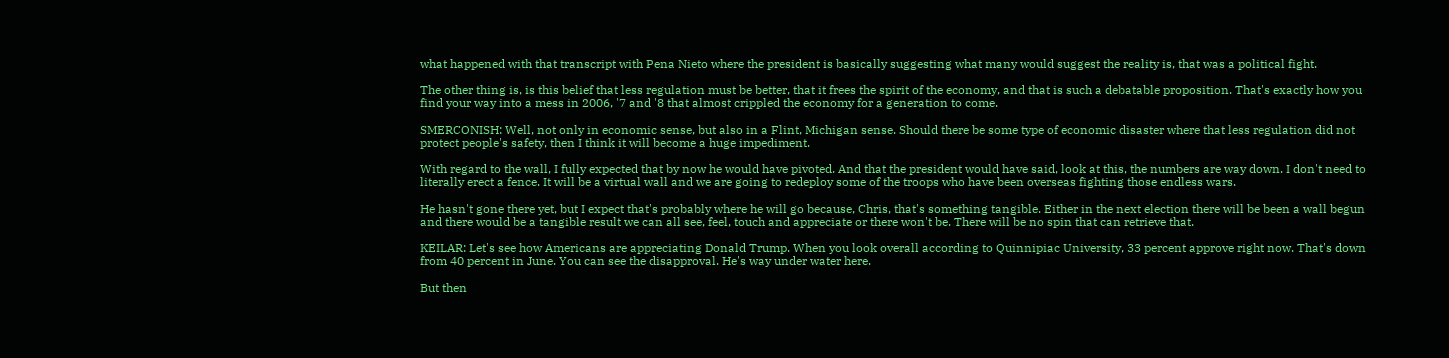what happened with that transcript with Pena Nieto where the president is basically suggesting what many would suggest the reality is, that was a political fight.

The other thing is, is this belief that less regulation must be better, that it frees the spirit of the economy, and that is such a debatable proposition. That's exactly how you find your way into a mess in 2006, '7 and '8 that almost crippled the economy for a generation to come.

SMERCONISH: Well, not only in economic sense, but also in a Flint, Michigan sense. Should there be some type of economic disaster where that less regulation did not protect people's safety, then I think it will become a huge impediment.

With regard to the wall, I fully expected that by now he would have pivoted. And that the president would have said, look at this, the numbers are way down. I don't need to literally erect a fence. It will be a virtual wall and we are going to redeploy some of the troops who have been overseas fighting those endless wars.

He hasn't gone there yet, but I expect that's probably where he will go because, Chris, that's something tangible. Either in the next election there will be been a wall begun and there would be a tangible result we can all see, feel, touch and appreciate or there won't be. There will be no spin that can retrieve that.

KEILAR: Let's see how Americans are appreciating Donald Trump. When you look overall according to Quinnipiac University, 33 percent approve right now. That's down from 40 percent in June. You can see the disapproval. He's way under water here.

But then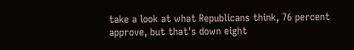take a look at what Republicans think, 76 percent approve, but that's down eight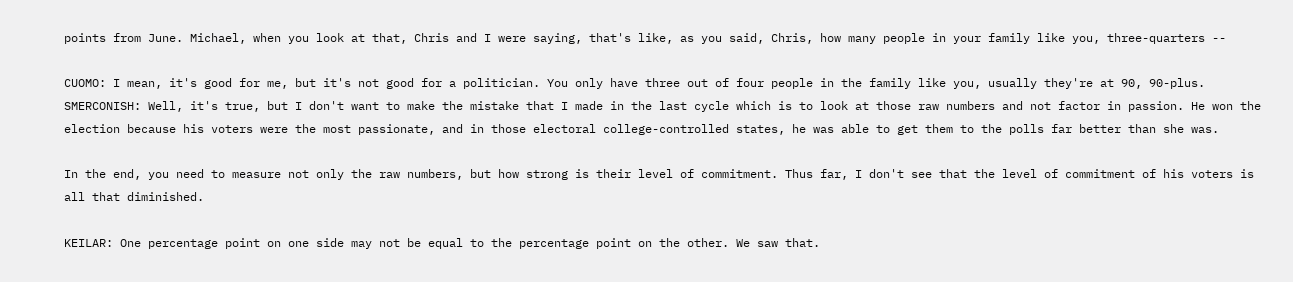points from June. Michael, when you look at that, Chris and I were saying, that's like, as you said, Chris, how many people in your family like you, three-quarters --

CUOMO: I mean, it's good for me, but it's not good for a politician. You only have three out of four people in the family like you, usually they're at 90, 90-plus. SMERCONISH: Well, it's true, but I don't want to make the mistake that I made in the last cycle which is to look at those raw numbers and not factor in passion. He won the election because his voters were the most passionate, and in those electoral college-controlled states, he was able to get them to the polls far better than she was.

In the end, you need to measure not only the raw numbers, but how strong is their level of commitment. Thus far, I don't see that the level of commitment of his voters is all that diminished.

KEILAR: One percentage point on one side may not be equal to the percentage point on the other. We saw that.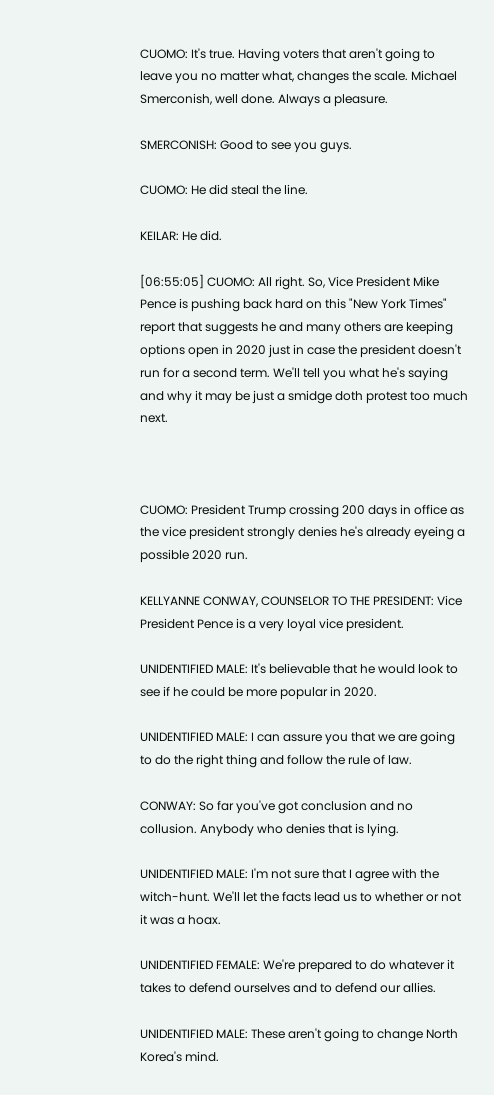CUOMO: It's true. Having voters that aren't going to leave you no matter what, changes the scale. Michael Smerconish, well done. Always a pleasure.

SMERCONISH: Good to see you guys.

CUOMO: He did steal the line.

KEILAR: He did.

[06:55:05] CUOMO: All right. So, Vice President Mike Pence is pushing back hard on this "New York Times" report that suggests he and many others are keeping options open in 2020 just in case the president doesn't run for a second term. We'll tell you what he's saying and why it may be just a smidge doth protest too much next.



CUOMO: President Trump crossing 200 days in office as the vice president strongly denies he's already eyeing a possible 2020 run.

KELLYANNE CONWAY, COUNSELOR TO THE PRESIDENT: Vice President Pence is a very loyal vice president.

UNIDENTIFIED MALE: It's believable that he would look to see if he could be more popular in 2020.

UNIDENTIFIED MALE: I can assure you that we are going to do the right thing and follow the rule of law.

CONWAY: So far you've got conclusion and no collusion. Anybody who denies that is lying.

UNIDENTIFIED MALE: I'm not sure that I agree with the witch-hunt. We'll let the facts lead us to whether or not it was a hoax.

UNIDENTIFIED FEMALE: We're prepared to do whatever it takes to defend ourselves and to defend our allies.

UNIDENTIFIED MALE: These aren't going to change North Korea's mind.